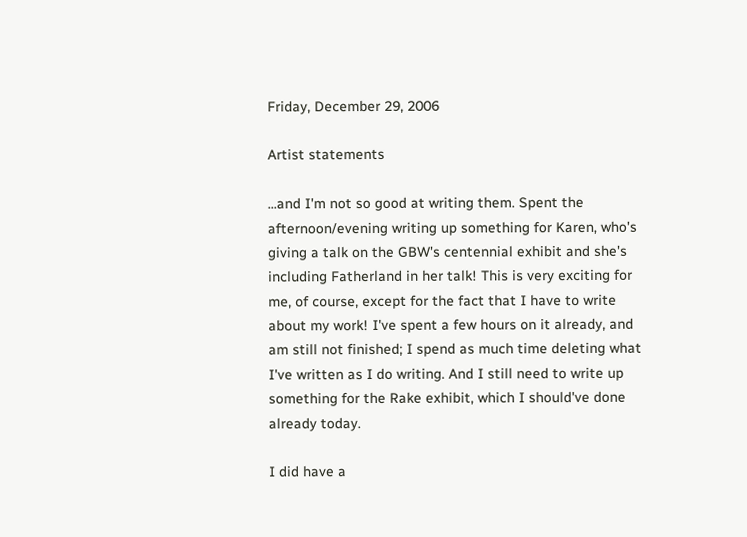Friday, December 29, 2006

Artist statements

...and I'm not so good at writing them. Spent the afternoon/evening writing up something for Karen, who's giving a talk on the GBW's centennial exhibit and she's including Fatherland in her talk! This is very exciting for me, of course, except for the fact that I have to write about my work! I've spent a few hours on it already, and am still not finished; I spend as much time deleting what I've written as I do writing. And I still need to write up something for the Rake exhibit, which I should've done already today.

I did have a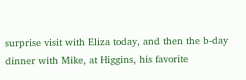surprise visit with Eliza today, and then the b-day dinner with Mike, at Higgins, his favorite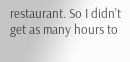restaurant. So I didn't get as many hours to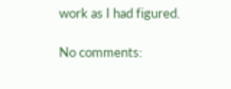work as I had figured.

No comments: